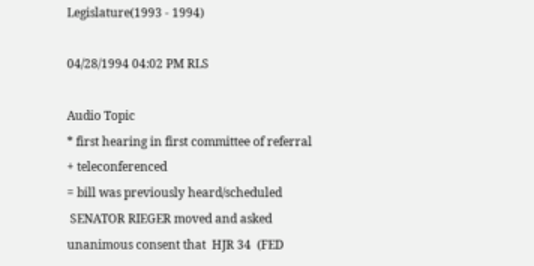Legislature(1993 - 1994)

04/28/1994 04:02 PM RLS

Audio Topic
* first hearing in first committee of referral
+ teleconferenced
= bill was previously heard/scheduled
 SENATOR RIEGER moved and asked unanimous consent that  HJR 34  (FED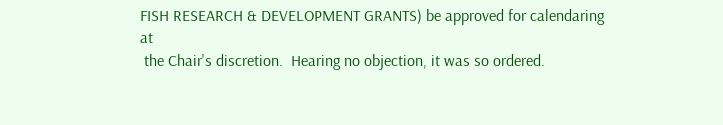FISH RESEARCH & DEVELOPMENT GRANTS) be approved for calendaring at
 the Chair's discretion.  Hearing no objection, it was so ordered.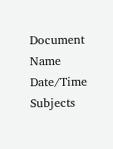Document Name Date/Time Subjects